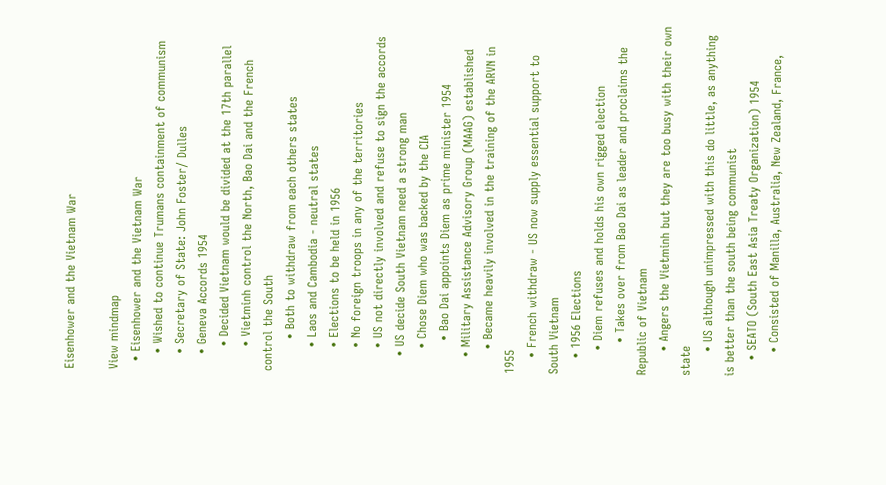Eisenhower and the Vietnam War

View mindmap
  • Eisenhower and the Vietnam War
    • Wished to continue Trumans containment of communism
    • Secretary of State: John Foster/ Dulles
    • Geneva Accords 1954
      • Decided Vietnam would be divided at the 17th parallel
      • Vietminh control the North, Bao Dai and the French control the South
        • Both to withdraw from each others states
      • Laos and Cambodia - neutral states
      • Elections to be held in 1956
      • No foreign troops in any of the territories
      • US not directly involved and refuse to sign the accords
    • US decide South Vietnam need a strong man
      • Chose Diem who was backed by the CIA
        • Bao Dai appoints Diem as prime minister 1954
    • Military Assistance Advisory Group (MAAG) established
      • Became heavily involved in the training of the ARVN in 1955
    • French withdraw - US now supply essential support to South Vietnam
    • 1956 Elections
      • Diem refuses and holds his own rigged election
        • Takes over from Bao Dai as leader and proclaims the Republic of Vietnam
      • Angers the Vietminh but they are too busy with their own state
      • US although unimpressed with this do little, as anything is better than the south being communist
    • SEATO (South East Asia Treaty Organization) 1954
      • Consisted of Manilla, Australia, New Zealand, France,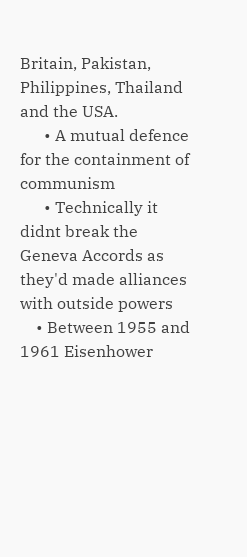Britain, Pakistan, Philippines, Thailand and the USA.
      • A mutual defence for the containment of communism
      • Technically it didnt break the Geneva Accords as they'd made alliances with outside powers
    • Between 1955 and 1961 Eisenhower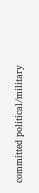committed political/military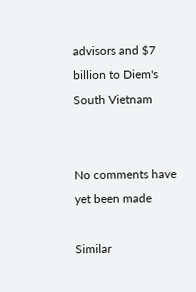advisors and $7 billion to Diem's South Vietnam


No comments have yet been made

Similar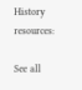History resources:

See all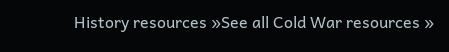History resources »See all Cold War resources »